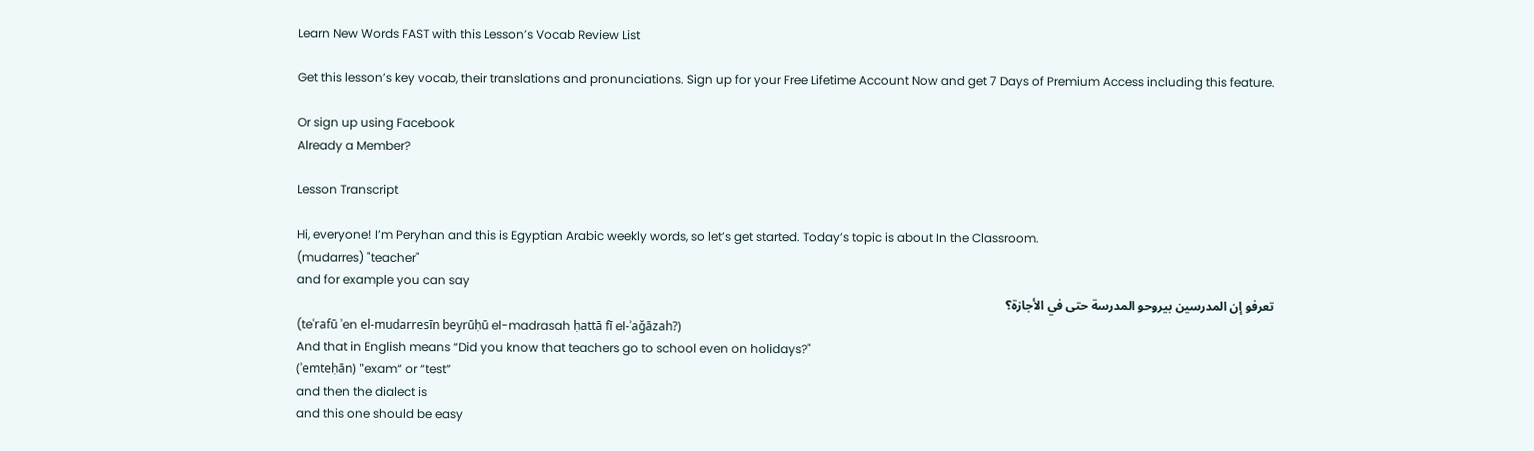Learn New Words FAST with this Lesson’s Vocab Review List

Get this lesson’s key vocab, their translations and pronunciations. Sign up for your Free Lifetime Account Now and get 7 Days of Premium Access including this feature.

Or sign up using Facebook
Already a Member?

Lesson Transcript

Hi, everyone! I’m Peryhan and this is Egyptian Arabic weekly words, so let’s get started. Today’s topic is about In the Classroom.
(mudarres) "teacher"
and for example you can say
تعرفو إن المدرسين بيروحو المدرسة حتى في الأجازة؟
(teʿrafū ʾen el-mudarresīn beyrūḥū el-madrasah ḥattā fī el-ʾaǧāzah?)
And that in English means “Did you know that teachers go to school even on holidays?"
(ʾemteḥān) "exam“ or “test”
and then the dialect is
and this one should be easy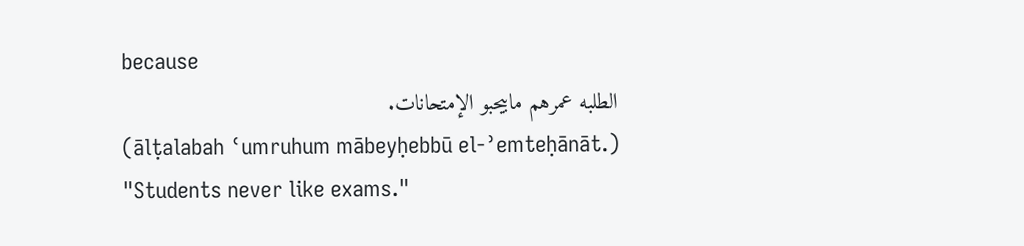because
الطلبه عمرهم مابيحبو الإمتحانات.
(ālṭalabah ʿumruhum mābeyḥebbū el-ʾemteḥānāt.)
"Students never like exams."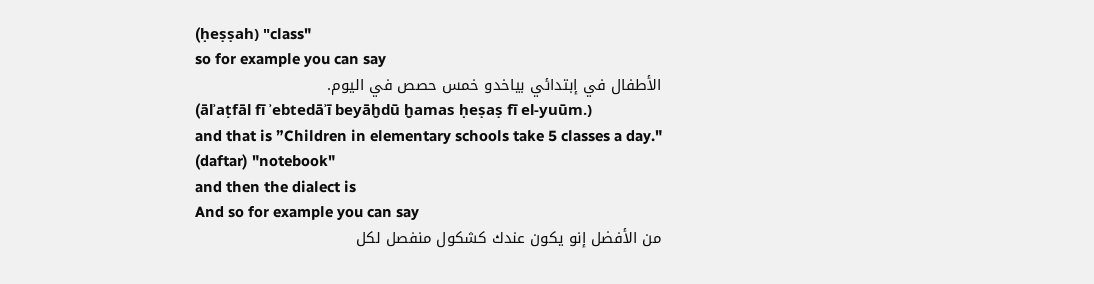(ḥeṣṣah) "class"
so for example you can say
الأطفال في إبتدائي بياخدو خمس حصص في اليوم.
(ālʾaṭfāl fī ʾebtedāʾī beyāḫdū ḫamas ḥeṣaṣ fī el-yuūm.)
and that is ”Children in elementary schools take 5 classes a day."
(daftar) "notebook"
and then the dialect is
And so for example you can say
من الأفضل إنو يكون عندك كشكول منفصل لكل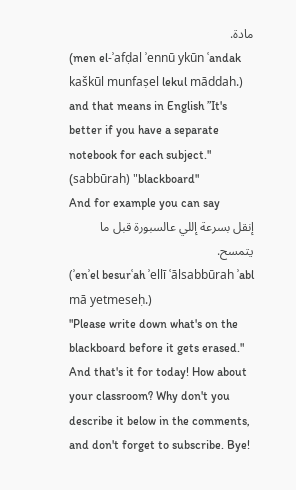مادة.
(men el-ʾafḍal ʾennū ykūn ʿandak kaškūl munfaṣel lekul māddah.)
and that means in English ”It's better if you have a separate notebook for each subject."
(sabbūrah) "blackboard"
And for example you can say
إنقل بسرعة إللي عالسبورة قبل ما يتمسح.
(ʾenʾel besurʿah ʾellī ʿālsabbūrah ʾabl mā yetmeseḥ.)
"Please write down what's on the blackboard before it gets erased."
And that's it for today! How about your classroom? Why don't you describe it below in the comments, and don't forget to subscribe. Bye!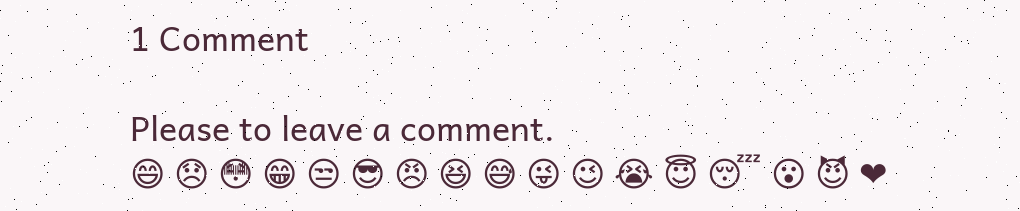1 Comment

Please to leave a comment.
😄 😞 😳 😁 😒 😎 😠 😆 😅 😜 😉 😭 😇 😴 😮 😈 ❤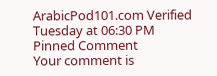ArabicPod101.com Verified
Tuesday at 06:30 PM
Pinned Comment
Your comment is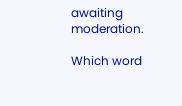awaiting moderation.

Which word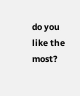do you like the most?